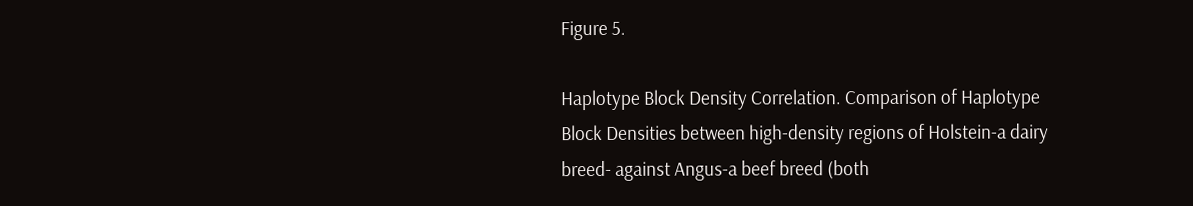Figure 5.

Haplotype Block Density Correlation. Comparison of Haplotype Block Densities between high-density regions of Holstein-a dairy breed- against Angus-a beef breed (both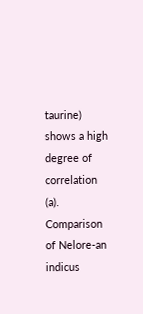taurine) shows a high degree of correlation (a). Comparison of Nelore-an indicus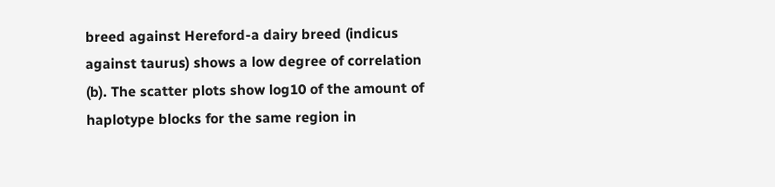breed against Hereford-a dairy breed (indicus against taurus) shows a low degree of correlation (b). The scatter plots show log10 of the amount of haplotype blocks for the same region in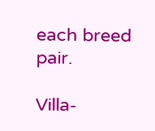each breed pair.

Villa-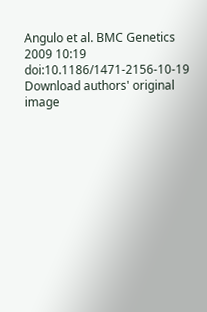Angulo et al. BMC Genetics 2009 10:19   doi:10.1186/1471-2156-10-19
Download authors' original image